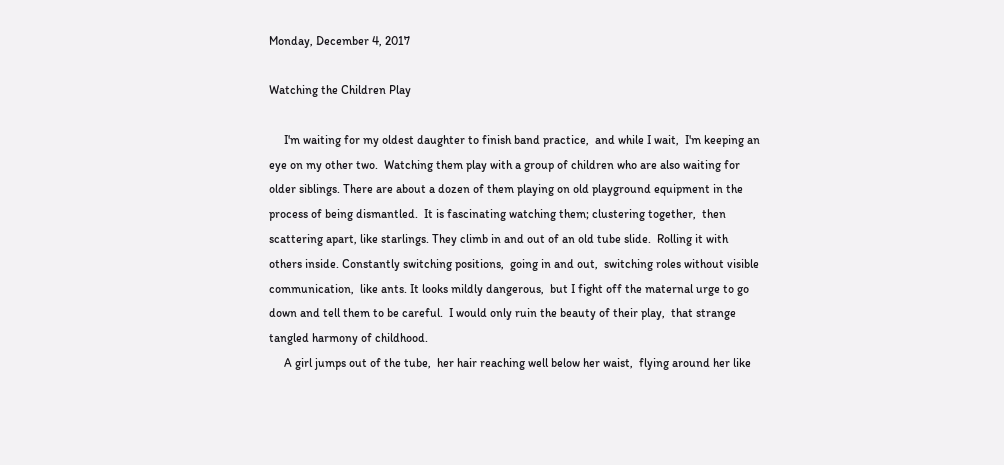Monday, December 4, 2017

Watching the Children Play

     I'm waiting for my oldest daughter to finish band practice,  and while I wait,  I'm keeping an eye on my other two.  Watching them play with a group of children who are also waiting for older siblings. There are about a dozen of them playing on old playground equipment in the process of being dismantled.  It is fascinating watching them; clustering together,  then scattering apart, like starlings. They climb in and out of an old tube slide.  Rolling it with others inside. Constantly switching positions,  going in and out,  switching roles without visible communication,  like ants. It looks mildly dangerous,  but I fight off the maternal urge to go down and tell them to be careful.  I would only ruin the beauty of their play,  that strange tangled harmony of childhood.
     A girl jumps out of the tube,  her hair reaching well below her waist,  flying around her like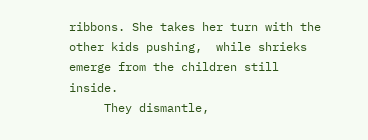ribbons. She takes her turn with the other kids pushing,  while shrieks emerge from the children still inside.
     They dismantle,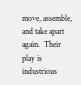move, assemble, and take apart again.  Their play is industrious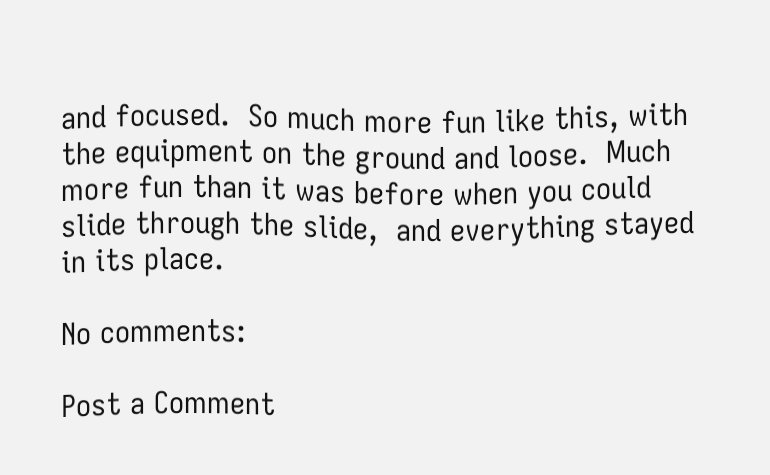and focused.  So much more fun like this, with the equipment on the ground and loose.  Much more fun than it was before when you could slide through the slide,  and everything stayed in its place.

No comments:

Post a Comment